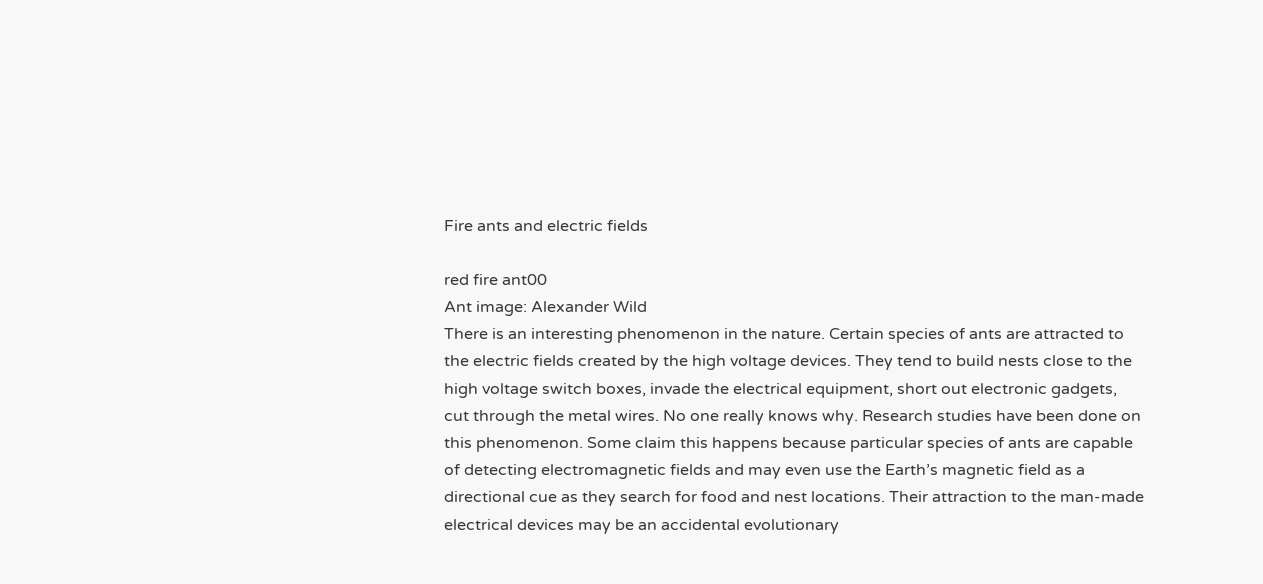Fire ants and electric fields

red fire ant00
Ant image: Alexander Wild
There is an interesting phenomenon in the nature. Certain species of ants are attracted to the electric fields created by the high voltage devices. They tend to build nests close to the high voltage switch boxes, invade the electrical equipment, short out electronic gadgets, cut through the metal wires. No one really knows why. Research studies have been done on this phenomenon. Some claim this happens because particular species of ants are capable of detecting electromagnetic fields and may even use the Earth’s magnetic field as a directional cue as they search for food and nest locations. Their attraction to the man-made electrical devices may be an accidental evolutionary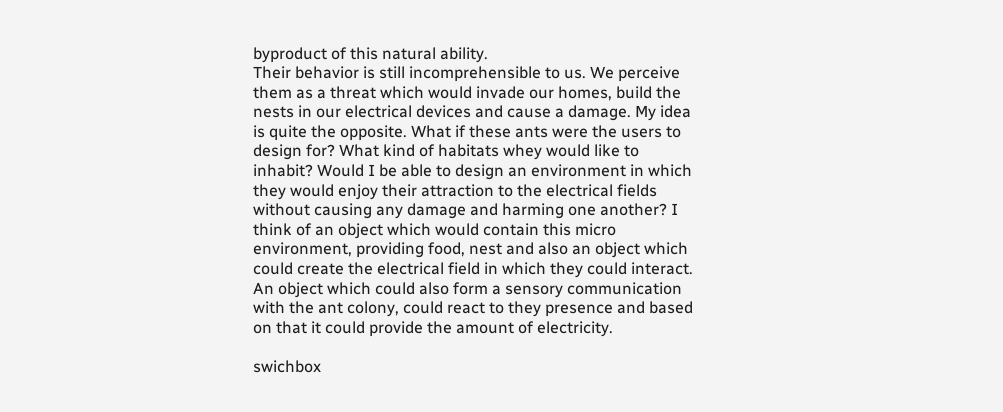byproduct of this natural ability.
Their behavior is still incomprehensible to us. We perceive them as a threat which would invade our homes, build the nests in our electrical devices and cause a damage. My idea is quite the opposite. What if these ants were the users to design for? What kind of habitats whey would like to inhabit? Would I be able to design an environment in which they would enjoy their attraction to the electrical fields without causing any damage and harming one another? I think of an object which would contain this micro environment, providing food, nest and also an object which could create the electrical field in which they could interact. An object which could also form a sensory communication with the ant colony, could react to they presence and based on that it could provide the amount of electricity.

swichbox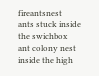fireantsnest
ants stuck inside the swichbox                                         ant colony nest inside the high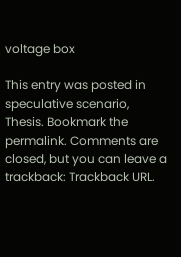voltage box

This entry was posted in speculative scenario, Thesis. Bookmark the permalink. Comments are closed, but you can leave a trackback: Trackback URL.